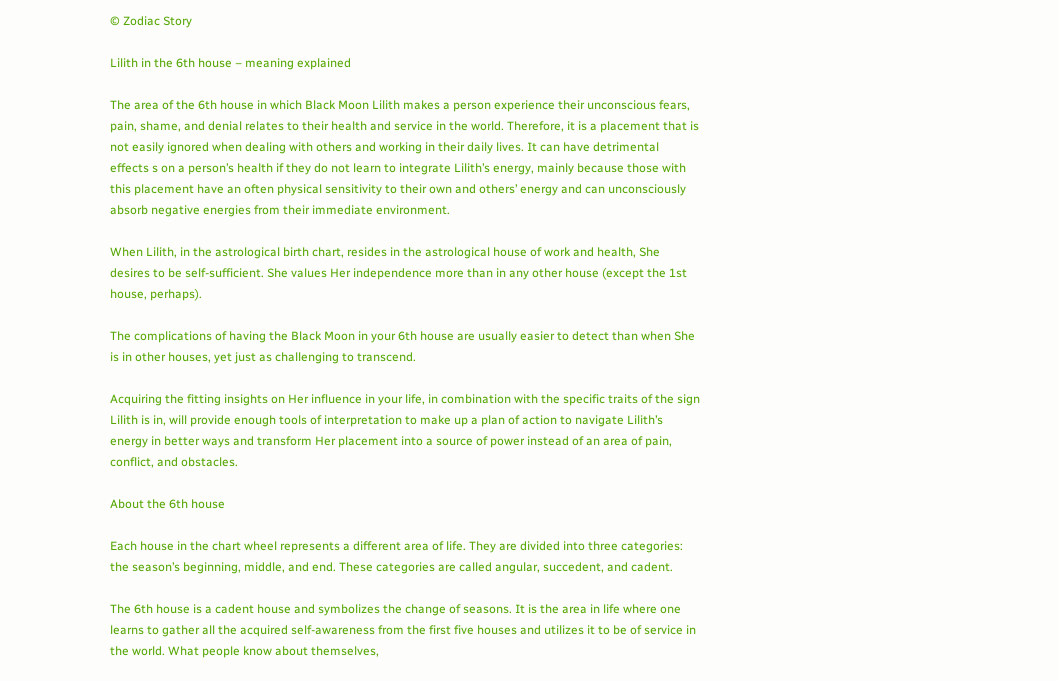© Zodiac Story

Lilith in the 6th house – meaning explained

The area of the 6th house in which Black Moon Lilith makes a person experience their unconscious fears, pain, shame, and denial relates to their health and service in the world. Therefore, it is a placement that is not easily ignored when dealing with others and working in their daily lives. It can have detrimental effects s on a person’s health if they do not learn to integrate Lilith’s energy, mainly because those with this placement have an often physical sensitivity to their own and others’ energy and can unconsciously absorb negative energies from their immediate environment.

When Lilith, in the astrological birth chart, resides in the astrological house of work and health, She desires to be self-sufficient. She values Her independence more than in any other house (except the 1st house, perhaps).

The complications of having the Black Moon in your 6th house are usually easier to detect than when She is in other houses, yet just as challenging to transcend.

Acquiring the fitting insights on Her influence in your life, in combination with the specific traits of the sign Lilith is in, will provide enough tools of interpretation to make up a plan of action to navigate Lilith’s energy in better ways and transform Her placement into a source of power instead of an area of pain, conflict, and obstacles.

About the 6th house

Each house in the chart wheel represents a different area of life. They are divided into three categories: the season’s beginning, middle, and end. These categories are called angular, succedent, and cadent.

The 6th house is a cadent house and symbolizes the change of seasons. It is the area in life where one learns to gather all the acquired self-awareness from the first five houses and utilizes it to be of service in the world. What people know about themselves,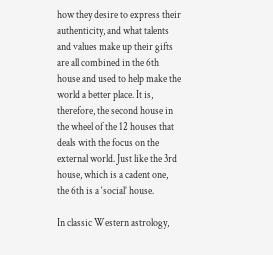how they desire to express their authenticity, and what talents and values make up their gifts are all combined in the 6th house and used to help make the world a better place. It is, therefore, the second house in the wheel of the 12 houses that deals with the focus on the external world. Just like the 3rd house, which is a cadent one, the 6th is a ‘social’ house.

In classic Western astrology,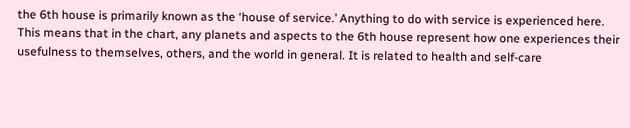the 6th house is primarily known as the ‘house of service.’ Anything to do with service is experienced here. This means that in the chart, any planets and aspects to the 6th house represent how one experiences their usefulness to themselves, others, and the world in general. It is related to health and self-care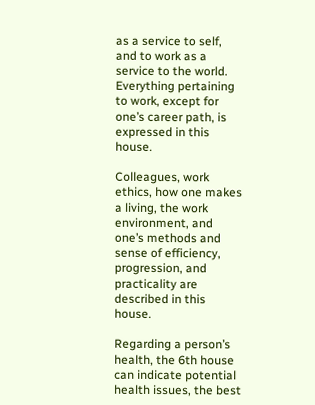as a service to self, and to work as a service to the world. Everything pertaining to work, except for one’s career path, is expressed in this house.

Colleagues, work ethics, how one makes a living, the work environment, and one’s methods and sense of efficiency, progression, and practicality are described in this house.

Regarding a person’s health, the 6th house can indicate potential health issues, the best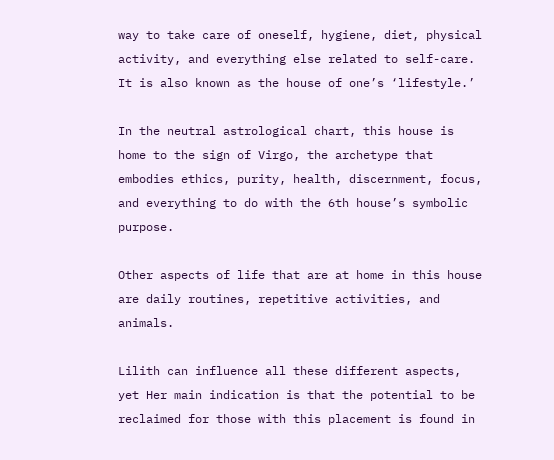way to take care of oneself, hygiene, diet, physical activity, and everything else related to self-care. It is also known as the house of one’s ‘lifestyle.’

In the neutral astrological chart, this house is home to the sign of Virgo, the archetype that embodies ethics, purity, health, discernment, focus, and everything to do with the 6th house’s symbolic purpose.

Other aspects of life that are at home in this house are daily routines, repetitive activities, and animals.

Lilith can influence all these different aspects, yet Her main indication is that the potential to be reclaimed for those with this placement is found in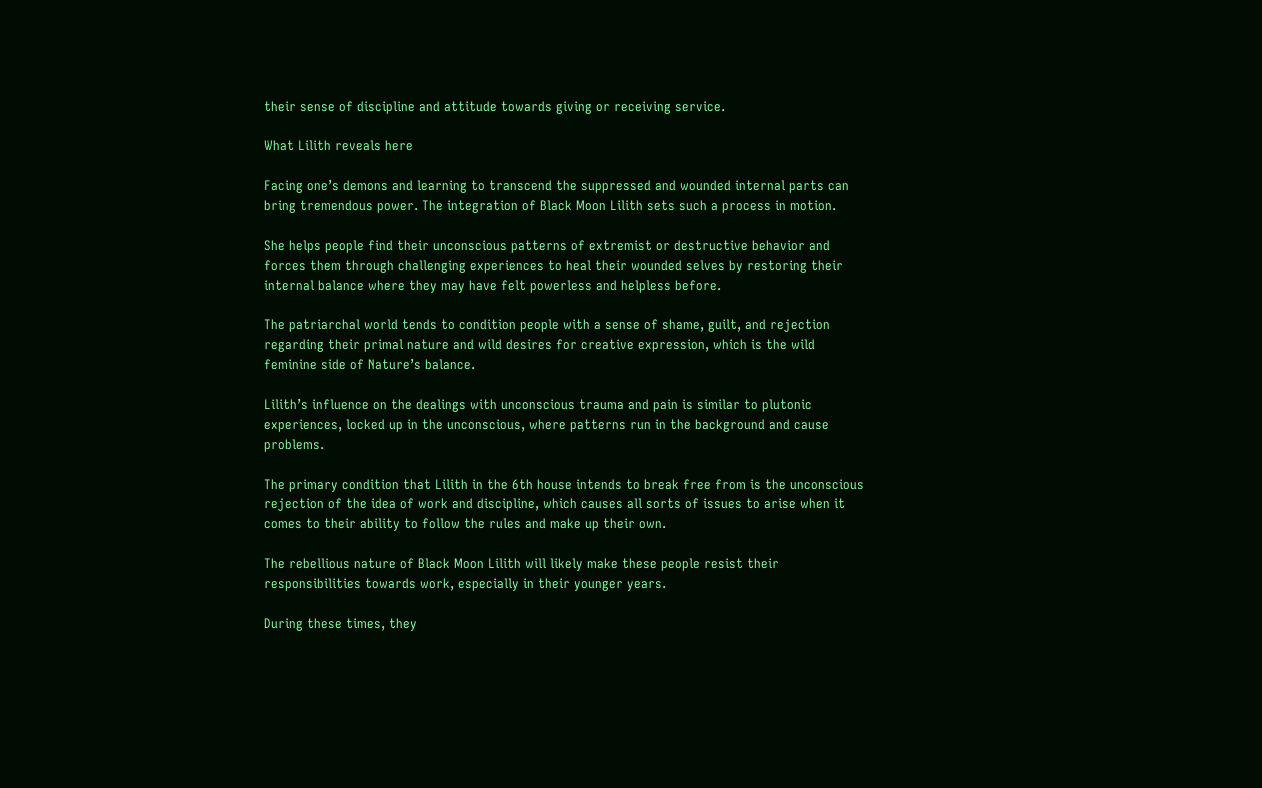their sense of discipline and attitude towards giving or receiving service.

What Lilith reveals here

Facing one’s demons and learning to transcend the suppressed and wounded internal parts can bring tremendous power. The integration of Black Moon Lilith sets such a process in motion.

She helps people find their unconscious patterns of extremist or destructive behavior and forces them through challenging experiences to heal their wounded selves by restoring their internal balance where they may have felt powerless and helpless before.

The patriarchal world tends to condition people with a sense of shame, guilt, and rejection regarding their primal nature and wild desires for creative expression, which is the wild feminine side of Nature’s balance.

Lilith’s influence on the dealings with unconscious trauma and pain is similar to plutonic experiences, locked up in the unconscious, where patterns run in the background and cause problems.

The primary condition that Lilith in the 6th house intends to break free from is the unconscious rejection of the idea of work and discipline, which causes all sorts of issues to arise when it comes to their ability to follow the rules and make up their own.

The rebellious nature of Black Moon Lilith will likely make these people resist their responsibilities towards work, especially in their younger years.

During these times, they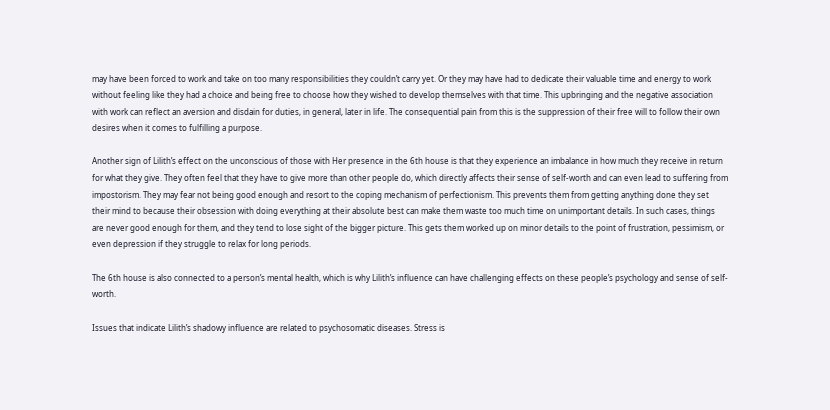may have been forced to work and take on too many responsibilities they couldn’t carry yet. Or they may have had to dedicate their valuable time and energy to work without feeling like they had a choice and being free to choose how they wished to develop themselves with that time. This upbringing and the negative association with work can reflect an aversion and disdain for duties, in general, later in life. The consequential pain from this is the suppression of their free will to follow their own desires when it comes to fulfilling a purpose.

Another sign of Lilith’s effect on the unconscious of those with Her presence in the 6th house is that they experience an imbalance in how much they receive in return for what they give. They often feel that they have to give more than other people do, which directly affects their sense of self-worth and can even lead to suffering from impostorism. They may fear not being good enough and resort to the coping mechanism of perfectionism. This prevents them from getting anything done they set their mind to because their obsession with doing everything at their absolute best can make them waste too much time on unimportant details. In such cases, things are never good enough for them, and they tend to lose sight of the bigger picture. This gets them worked up on minor details to the point of frustration, pessimism, or even depression if they struggle to relax for long periods.

The 6th house is also connected to a person’s mental health, which is why Lilith’s influence can have challenging effects on these people’s psychology and sense of self-worth.

Issues that indicate Lilith’s shadowy influence are related to psychosomatic diseases. Stress is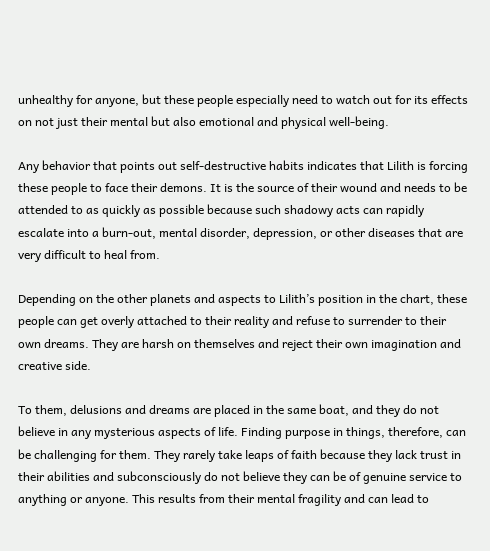unhealthy for anyone, but these people especially need to watch out for its effects on not just their mental but also emotional and physical well-being.

Any behavior that points out self-destructive habits indicates that Lilith is forcing these people to face their demons. It is the source of their wound and needs to be attended to as quickly as possible because such shadowy acts can rapidly escalate into a burn-out, mental disorder, depression, or other diseases that are very difficult to heal from.

Depending on the other planets and aspects to Lilith’s position in the chart, these people can get overly attached to their reality and refuse to surrender to their own dreams. They are harsh on themselves and reject their own imagination and creative side.

To them, delusions and dreams are placed in the same boat, and they do not believe in any mysterious aspects of life. Finding purpose in things, therefore, can be challenging for them. They rarely take leaps of faith because they lack trust in their abilities and subconsciously do not believe they can be of genuine service to anything or anyone. This results from their mental fragility and can lead to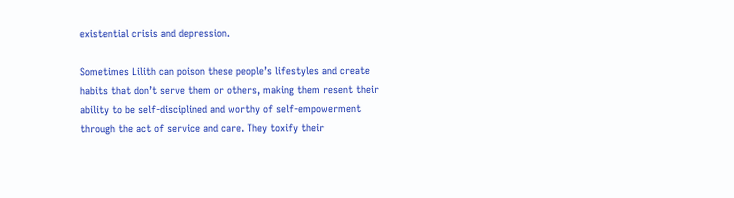existential crisis and depression.

Sometimes Lilith can poison these people’s lifestyles and create habits that don’t serve them or others, making them resent their ability to be self-disciplined and worthy of self-empowerment through the act of service and care. They toxify their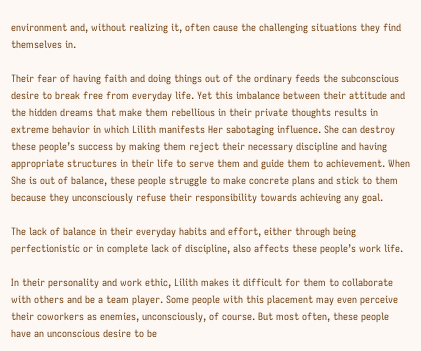environment and, without realizing it, often cause the challenging situations they find themselves in.

Their fear of having faith and doing things out of the ordinary feeds the subconscious desire to break free from everyday life. Yet this imbalance between their attitude and the hidden dreams that make them rebellious in their private thoughts results in extreme behavior in which Lilith manifests Her sabotaging influence. She can destroy these people’s success by making them reject their necessary discipline and having appropriate structures in their life to serve them and guide them to achievement. When She is out of balance, these people struggle to make concrete plans and stick to them because they unconsciously refuse their responsibility towards achieving any goal.

The lack of balance in their everyday habits and effort, either through being perfectionistic or in complete lack of discipline, also affects these people’s work life.

In their personality and work ethic, Lilith makes it difficult for them to collaborate with others and be a team player. Some people with this placement may even perceive their coworkers as enemies, unconsciously, of course. But most often, these people have an unconscious desire to be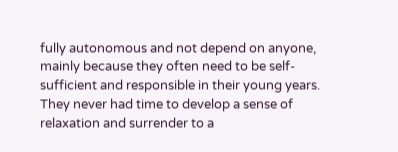fully autonomous and not depend on anyone, mainly because they often need to be self-sufficient and responsible in their young years. They never had time to develop a sense of relaxation and surrender to a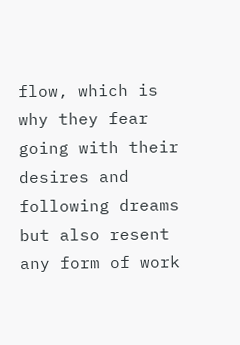flow, which is why they fear going with their desires and following dreams but also resent any form of work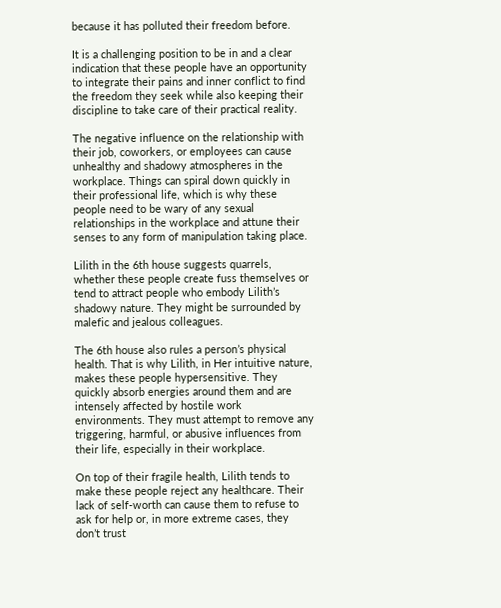because it has polluted their freedom before.

It is a challenging position to be in and a clear indication that these people have an opportunity to integrate their pains and inner conflict to find the freedom they seek while also keeping their discipline to take care of their practical reality.

The negative influence on the relationship with their job, coworkers, or employees can cause unhealthy and shadowy atmospheres in the workplace. Things can spiral down quickly in their professional life, which is why these people need to be wary of any sexual relationships in the workplace and attune their senses to any form of manipulation taking place.

Lilith in the 6th house suggests quarrels, whether these people create fuss themselves or tend to attract people who embody Lilith’s shadowy nature. They might be surrounded by malefic and jealous colleagues.

The 6th house also rules a person’s physical health. That is why Lilith, in Her intuitive nature, makes these people hypersensitive. They quickly absorb energies around them and are intensely affected by hostile work environments. They must attempt to remove any triggering, harmful, or abusive influences from their life, especially in their workplace.

On top of their fragile health, Lilith tends to make these people reject any healthcare. Their lack of self-worth can cause them to refuse to ask for help or, in more extreme cases, they don’t trust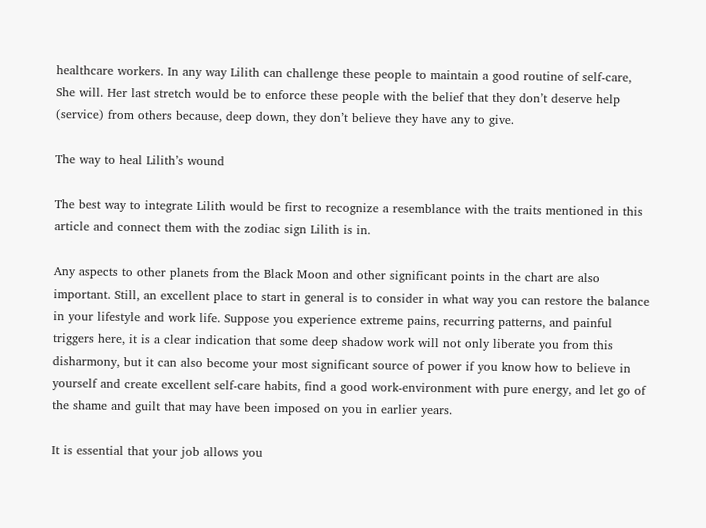healthcare workers. In any way Lilith can challenge these people to maintain a good routine of self-care, She will. Her last stretch would be to enforce these people with the belief that they don’t deserve help (service) from others because, deep down, they don’t believe they have any to give.

The way to heal Lilith’s wound

The best way to integrate Lilith would be first to recognize a resemblance with the traits mentioned in this article and connect them with the zodiac sign Lilith is in.

Any aspects to other planets from the Black Moon and other significant points in the chart are also important. Still, an excellent place to start in general is to consider in what way you can restore the balance in your lifestyle and work life. Suppose you experience extreme pains, recurring patterns, and painful triggers here, it is a clear indication that some deep shadow work will not only liberate you from this disharmony, but it can also become your most significant source of power if you know how to believe in yourself and create excellent self-care habits, find a good work-environment with pure energy, and let go of the shame and guilt that may have been imposed on you in earlier years.

It is essential that your job allows you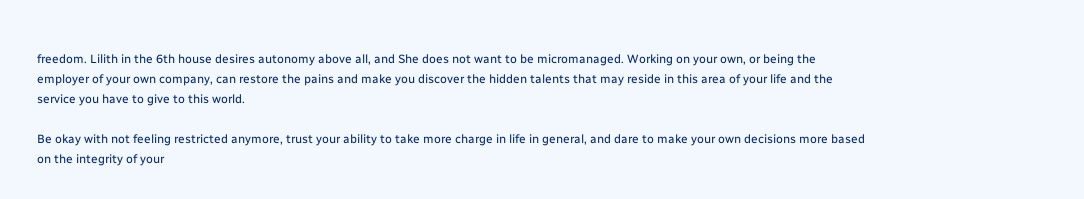freedom. Lilith in the 6th house desires autonomy above all, and She does not want to be micromanaged. Working on your own, or being the employer of your own company, can restore the pains and make you discover the hidden talents that may reside in this area of your life and the service you have to give to this world.

Be okay with not feeling restricted anymore, trust your ability to take more charge in life in general, and dare to make your own decisions more based on the integrity of your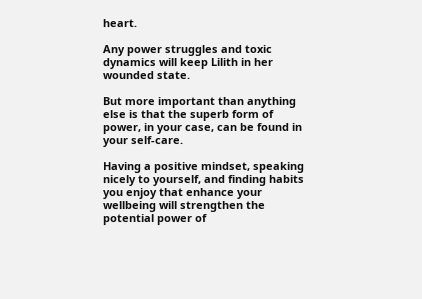heart.

Any power struggles and toxic dynamics will keep Lilith in her wounded state.

But more important than anything else is that the superb form of power, in your case, can be found in your self-care.

Having a positive mindset, speaking nicely to yourself, and finding habits you enjoy that enhance your wellbeing will strengthen the potential power of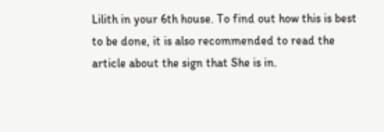Lilith in your 6th house. To find out how this is best to be done, it is also recommended to read the article about the sign that She is in.